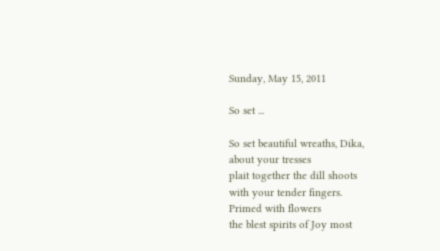Sunday, May 15, 2011

So set ...

So set beautiful wreaths, Dika,
about your tresses
plait together the dill shoots
with your tender fingers.
Primed with flowers
the blest spirits of Joy most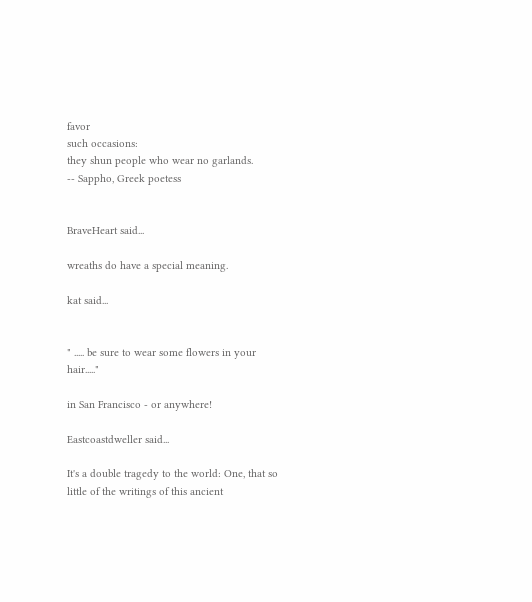favor
such occasions:
they shun people who wear no garlands.
-- Sappho, Greek poetess


BraveHeart said...

wreaths do have a special meaning.

kat said...


" ..... be sure to wear some flowers in your hair....."

in San Francisco - or anywhere!

Eastcoastdweller said...

It's a double tragedy to the world: One, that so little of the writings of this ancient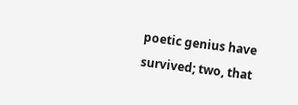poetic genius have survived; two, that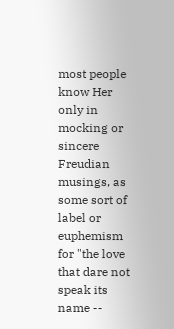most people know Her only in mocking or sincere Freudian musings, as some sort of label or euphemism for "the love that dare not speak its name --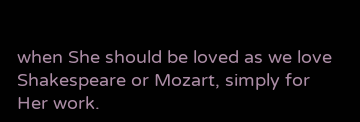when She should be loved as we love Shakespeare or Mozart, simply for Her work.